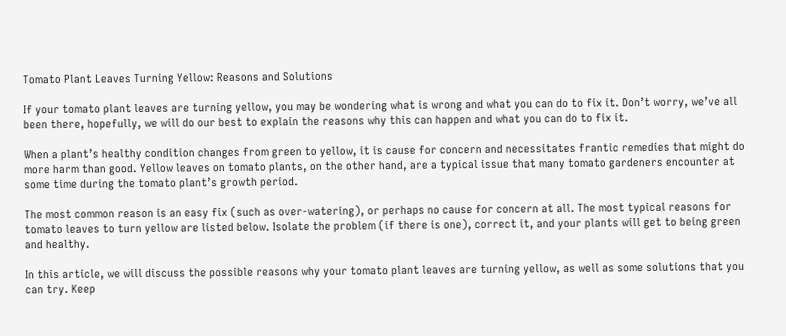Tomato Plant Leaves Turning Yellow: Reasons and Solutions

If your tomato plant leaves are turning yellow, you may be wondering what is wrong and what you can do to fix it. Don’t worry, we’ve all been there, hopefully, we will do our best to explain the reasons why this can happen and what you can do to fix it.

When a plant’s healthy condition changes from green to yellow, it is cause for concern and necessitates frantic remedies that might do more harm than good. Yellow leaves on tomato plants, on the other hand, are a typical issue that many tomato gardeners encounter at some time during the tomato plant’s growth period.

The most common reason is an easy fix (such as over-watering), or perhaps no cause for concern at all. The most typical reasons for tomato leaves to turn yellow are listed below. Isolate the problem (if there is one), correct it, and your plants will get to being green and healthy.

In this article, we will discuss the possible reasons why your tomato plant leaves are turning yellow, as well as some solutions that you can try. Keep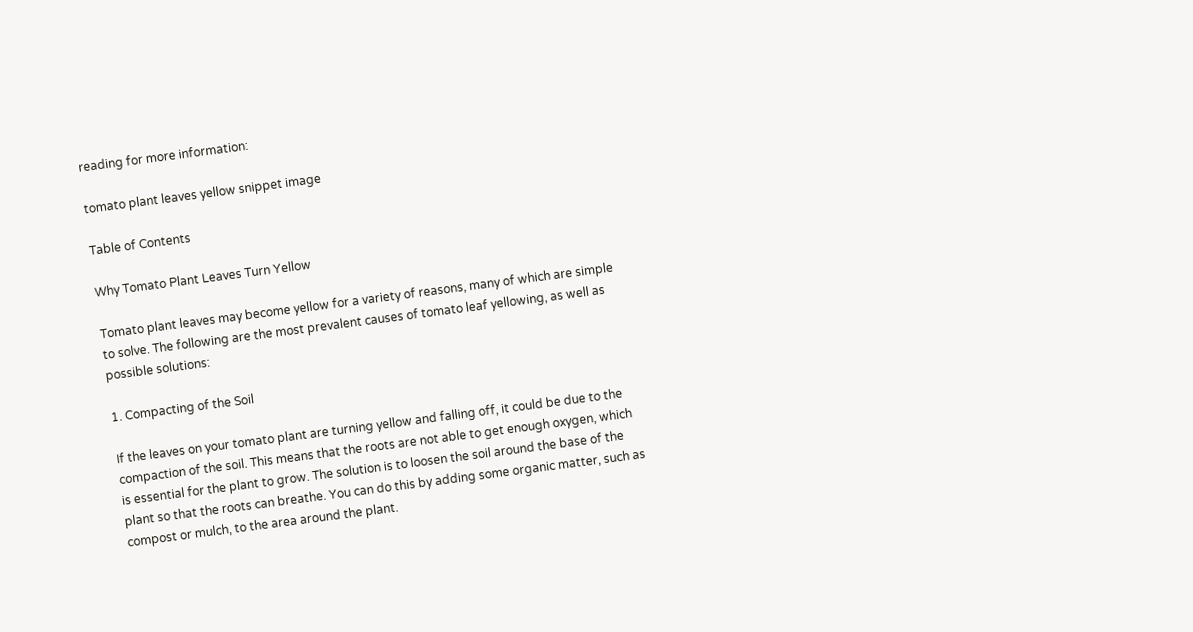reading for more information:

tomato plant leaves yellow snippet image

Table of Contents

Why Tomato Plant Leaves Turn Yellow

Tomato plant leaves may become yellow for a variety of reasons, many of which are simple to solve. The following are the most prevalent causes of tomato leaf yellowing, as well as possible solutions:

1. Compacting of the Soil

If the leaves on your tomato plant are turning yellow and falling off, it could be due to the compaction of the soil. This means that the roots are not able to get enough oxygen, which is essential for the plant to grow. The solution is to loosen the soil around the base of the plant so that the roots can breathe. You can do this by adding some organic matter, such as compost or mulch, to the area around the plant.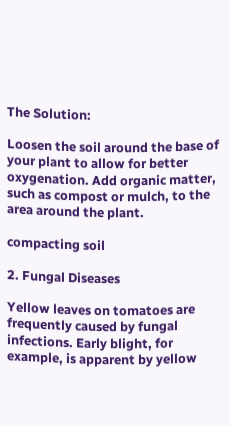The Solution:

Loosen the soil around the base of your plant to allow for better oxygenation. Add organic matter, such as compost or mulch, to the area around the plant.

compacting soil

2. Fungal Diseases

Yellow leaves on tomatoes are frequently caused by fungal infections. Early blight, for example, is apparent by yellow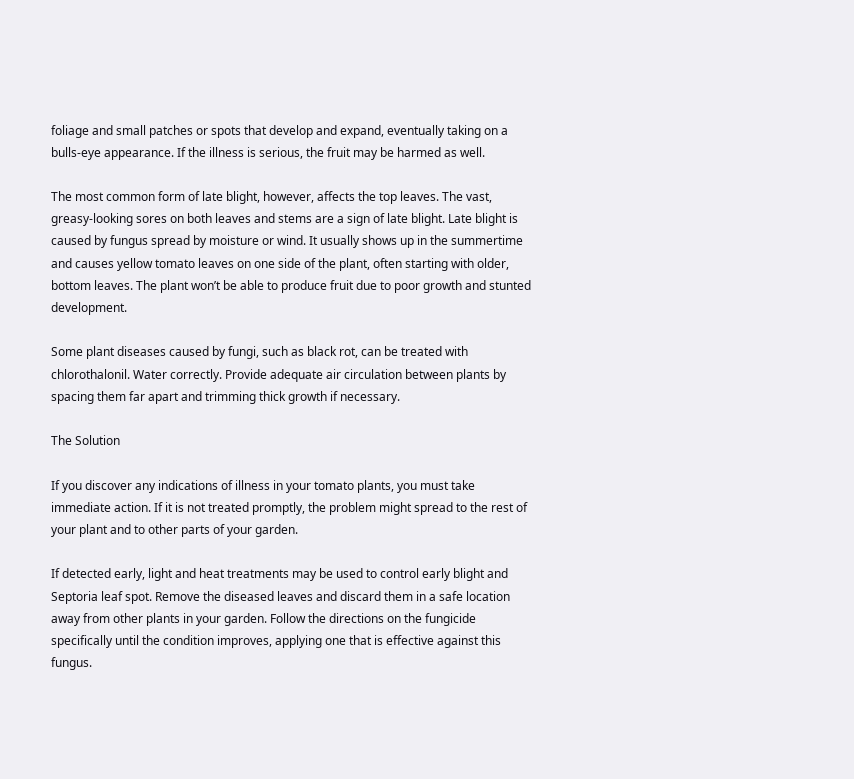foliage and small patches or spots that develop and expand, eventually taking on a bulls-eye appearance. If the illness is serious, the fruit may be harmed as well.

The most common form of late blight, however, affects the top leaves. The vast, greasy-looking sores on both leaves and stems are a sign of late blight. Late blight is caused by fungus spread by moisture or wind. It usually shows up in the summertime and causes yellow tomato leaves on one side of the plant, often starting with older, bottom leaves. The plant won’t be able to produce fruit due to poor growth and stunted development.

Some plant diseases caused by fungi, such as black rot, can be treated with chlorothalonil. Water correctly. Provide adequate air circulation between plants by spacing them far apart and trimming thick growth if necessary.

The Solution

If you discover any indications of illness in your tomato plants, you must take immediate action. If it is not treated promptly, the problem might spread to the rest of your plant and to other parts of your garden.

If detected early, light and heat treatments may be used to control early blight and Septoria leaf spot. Remove the diseased leaves and discard them in a safe location away from other plants in your garden. Follow the directions on the fungicide specifically until the condition improves, applying one that is effective against this fungus.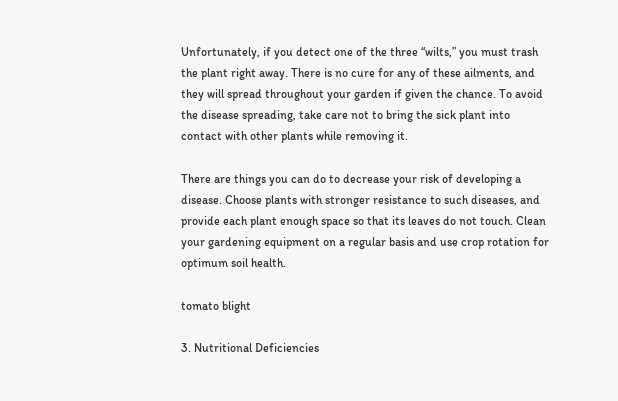Unfortunately, if you detect one of the three “wilts,” you must trash the plant right away. There is no cure for any of these ailments, and they will spread throughout your garden if given the chance. To avoid the disease spreading, take care not to bring the sick plant into contact with other plants while removing it.

There are things you can do to decrease your risk of developing a disease. Choose plants with stronger resistance to such diseases, and provide each plant enough space so that its leaves do not touch. Clean your gardening equipment on a regular basis and use crop rotation for optimum soil health.

tomato blight

3. Nutritional Deficiencies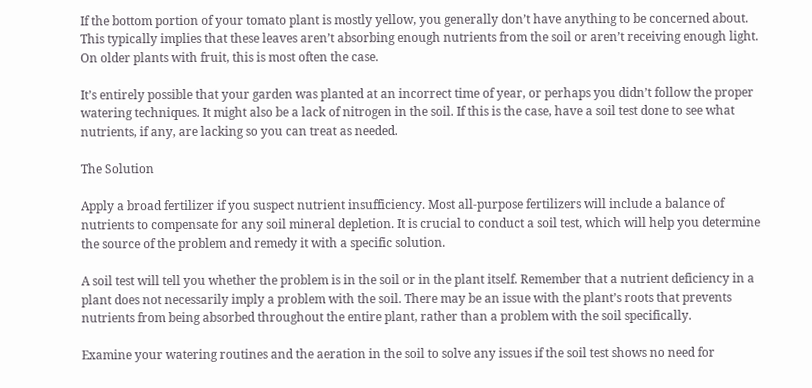If the bottom portion of your tomato plant is mostly yellow, you generally don’t have anything to be concerned about. This typically implies that these leaves aren’t absorbing enough nutrients from the soil or aren’t receiving enough light. On older plants with fruit, this is most often the case.

It’s entirely possible that your garden was planted at an incorrect time of year, or perhaps you didn’t follow the proper watering techniques. It might also be a lack of nitrogen in the soil. If this is the case, have a soil test done to see what nutrients, if any, are lacking so you can treat as needed.

The Solution

Apply a broad fertilizer if you suspect nutrient insufficiency. Most all-purpose fertilizers will include a balance of nutrients to compensate for any soil mineral depletion. It is crucial to conduct a soil test, which will help you determine the source of the problem and remedy it with a specific solution.

A soil test will tell you whether the problem is in the soil or in the plant itself. Remember that a nutrient deficiency in a plant does not necessarily imply a problem with the soil. There may be an issue with the plant’s roots that prevents nutrients from being absorbed throughout the entire plant, rather than a problem with the soil specifically.

Examine your watering routines and the aeration in the soil to solve any issues if the soil test shows no need for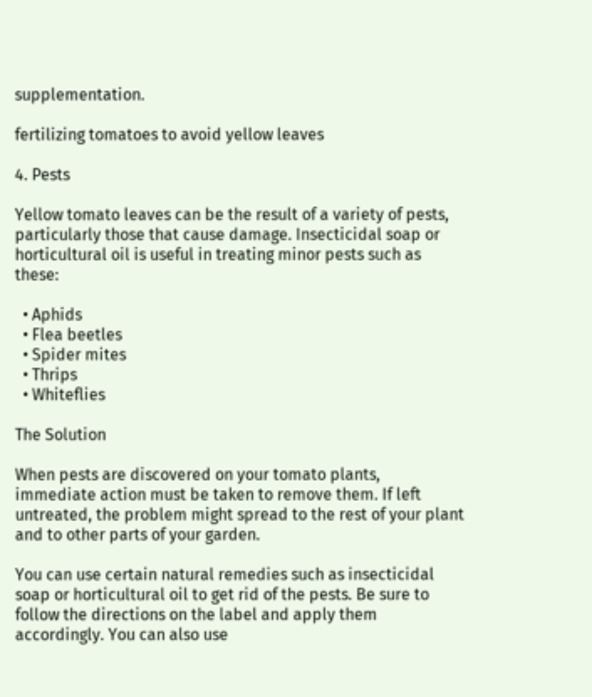supplementation.

fertilizing tomatoes to avoid yellow leaves

4. Pests

Yellow tomato leaves can be the result of a variety of pests, particularly those that cause damage. Insecticidal soap or horticultural oil is useful in treating minor pests such as these:

  • Aphids
  • Flea beetles
  • Spider mites
  • Thrips
  • Whiteflies

The Solution

When pests are discovered on your tomato plants, immediate action must be taken to remove them. If left untreated, the problem might spread to the rest of your plant and to other parts of your garden.

You can use certain natural remedies such as insecticidal soap or horticultural oil to get rid of the pests. Be sure to follow the directions on the label and apply them accordingly. You can also use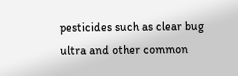pesticides such as clear bug ultra and other common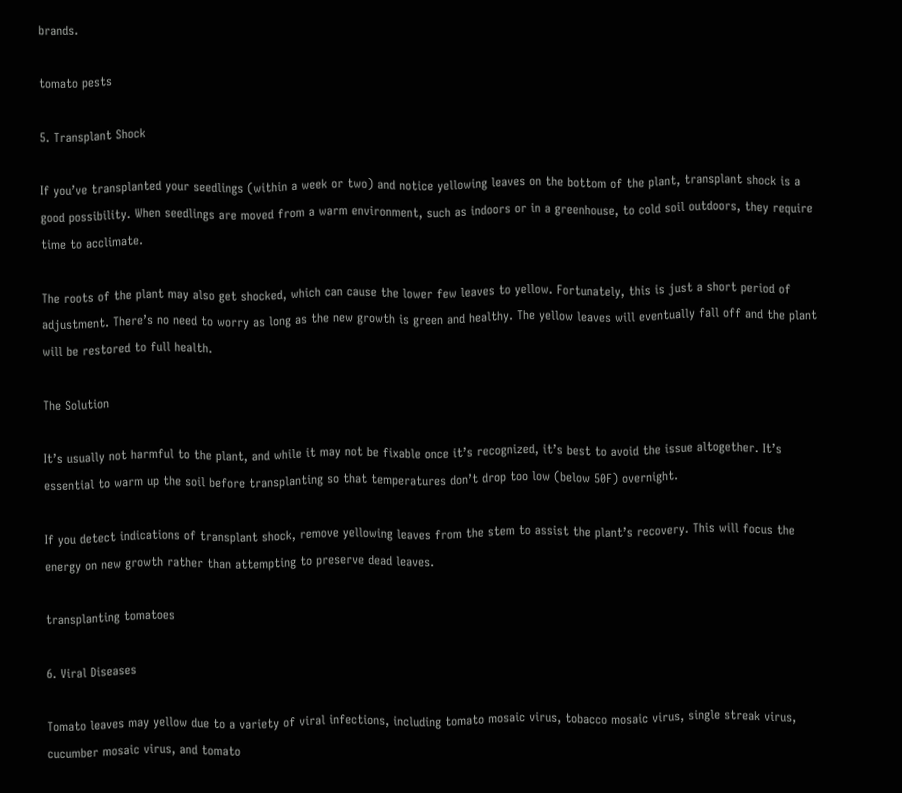brands.

tomato pests

5. Transplant Shock

If you’ve transplanted your seedlings (within a week or two) and notice yellowing leaves on the bottom of the plant, transplant shock is a good possibility. When seedlings are moved from a warm environment, such as indoors or in a greenhouse, to cold soil outdoors, they require time to acclimate.

The roots of the plant may also get shocked, which can cause the lower few leaves to yellow. Fortunately, this is just a short period of adjustment. There’s no need to worry as long as the new growth is green and healthy. The yellow leaves will eventually fall off and the plant will be restored to full health.

The Solution

It’s usually not harmful to the plant, and while it may not be fixable once it’s recognized, it’s best to avoid the issue altogether. It’s essential to warm up the soil before transplanting so that temperatures don’t drop too low (below 50F) overnight.

If you detect indications of transplant shock, remove yellowing leaves from the stem to assist the plant’s recovery. This will focus the energy on new growth rather than attempting to preserve dead leaves.

transplanting tomatoes

6. Viral Diseases

Tomato leaves may yellow due to a variety of viral infections, including tomato mosaic virus, tobacco mosaic virus, single streak virus, cucumber mosaic virus, and tomato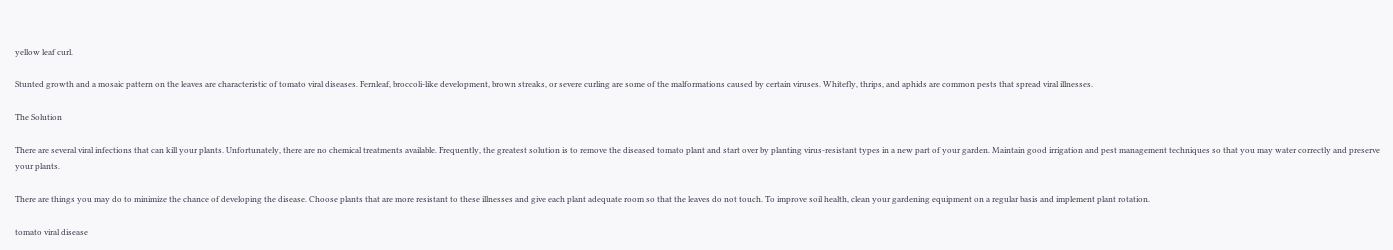yellow leaf curl.

Stunted growth and a mosaic pattern on the leaves are characteristic of tomato viral diseases. Fernleaf, broccoli-like development, brown streaks, or severe curling are some of the malformations caused by certain viruses. Whitefly, thrips, and aphids are common pests that spread viral illnesses.

The Solution

There are several viral infections that can kill your plants. Unfortunately, there are no chemical treatments available. Frequently, the greatest solution is to remove the diseased tomato plant and start over by planting virus-resistant types in a new part of your garden. Maintain good irrigation and pest management techniques so that you may water correctly and preserve your plants.

There are things you may do to minimize the chance of developing the disease. Choose plants that are more resistant to these illnesses and give each plant adequate room so that the leaves do not touch. To improve soil health, clean your gardening equipment on a regular basis and implement plant rotation.

tomato viral disease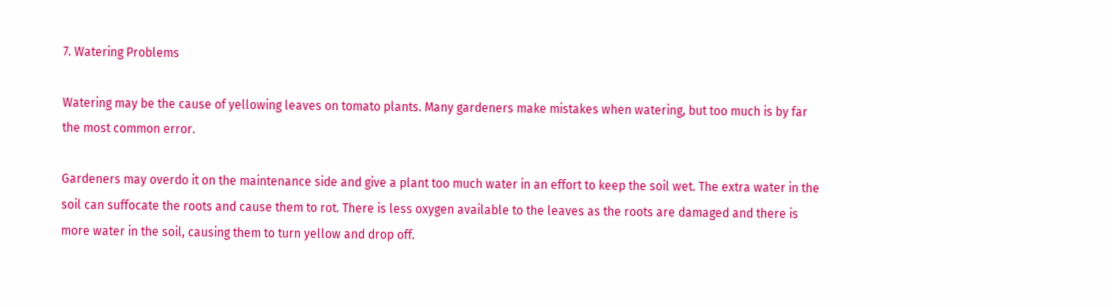7. Watering Problems

Watering may be the cause of yellowing leaves on tomato plants. Many gardeners make mistakes when watering, but too much is by far the most common error.

Gardeners may overdo it on the maintenance side and give a plant too much water in an effort to keep the soil wet. The extra water in the soil can suffocate the roots and cause them to rot. There is less oxygen available to the leaves as the roots are damaged and there is more water in the soil, causing them to turn yellow and drop off.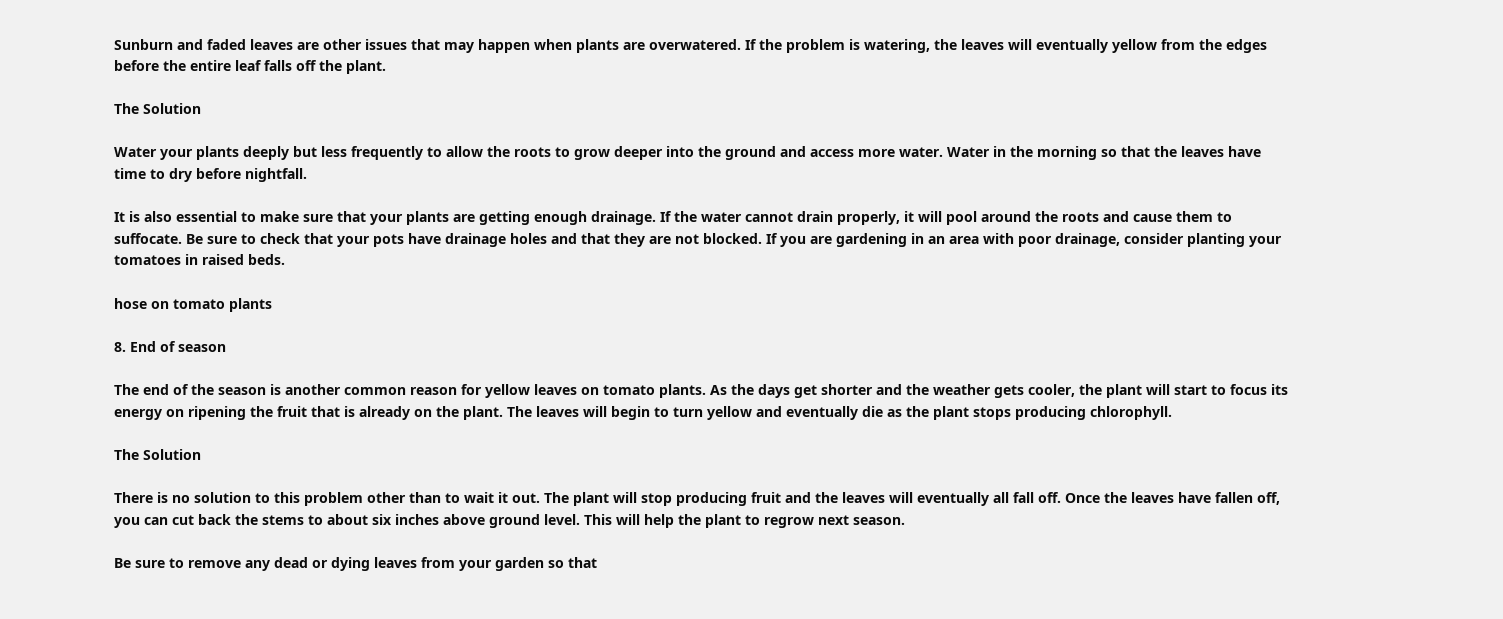Sunburn and faded leaves are other issues that may happen when plants are overwatered. If the problem is watering, the leaves will eventually yellow from the edges before the entire leaf falls off the plant.

The Solution

Water your plants deeply but less frequently to allow the roots to grow deeper into the ground and access more water. Water in the morning so that the leaves have time to dry before nightfall.

It is also essential to make sure that your plants are getting enough drainage. If the water cannot drain properly, it will pool around the roots and cause them to suffocate. Be sure to check that your pots have drainage holes and that they are not blocked. If you are gardening in an area with poor drainage, consider planting your tomatoes in raised beds.

hose on tomato plants

8. End of season

The end of the season is another common reason for yellow leaves on tomato plants. As the days get shorter and the weather gets cooler, the plant will start to focus its energy on ripening the fruit that is already on the plant. The leaves will begin to turn yellow and eventually die as the plant stops producing chlorophyll.

The Solution

There is no solution to this problem other than to wait it out. The plant will stop producing fruit and the leaves will eventually all fall off. Once the leaves have fallen off, you can cut back the stems to about six inches above ground level. This will help the plant to regrow next season.

Be sure to remove any dead or dying leaves from your garden so that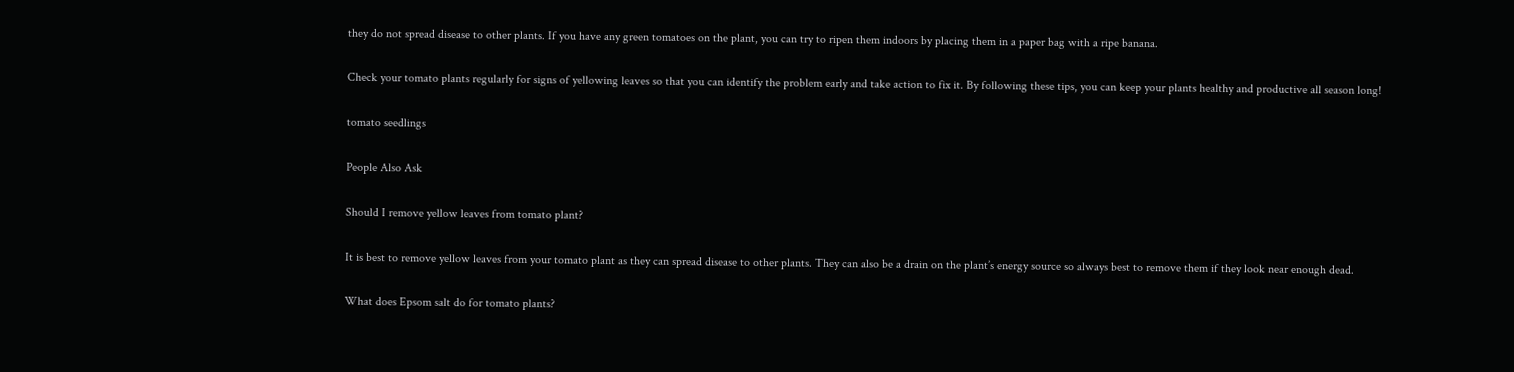they do not spread disease to other plants. If you have any green tomatoes on the plant, you can try to ripen them indoors by placing them in a paper bag with a ripe banana.

Check your tomato plants regularly for signs of yellowing leaves so that you can identify the problem early and take action to fix it. By following these tips, you can keep your plants healthy and productive all season long!

tomato seedlings

People Also Ask

Should I remove yellow leaves from tomato plant?

It is best to remove yellow leaves from your tomato plant as they can spread disease to other plants. They can also be a drain on the plant’s energy source so always best to remove them if they look near enough dead.

What does Epsom salt do for tomato plants?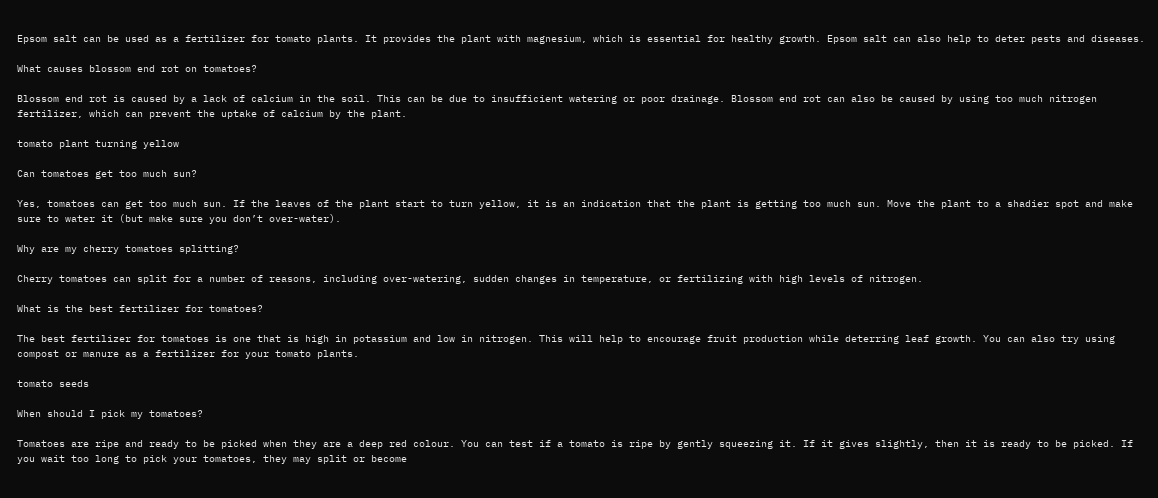Epsom salt can be used as a fertilizer for tomato plants. It provides the plant with magnesium, which is essential for healthy growth. Epsom salt can also help to deter pests and diseases.

What causes blossom end rot on tomatoes?

Blossom end rot is caused by a lack of calcium in the soil. This can be due to insufficient watering or poor drainage. Blossom end rot can also be caused by using too much nitrogen fertilizer, which can prevent the uptake of calcium by the plant.

tomato plant turning yellow

Can tomatoes get too much sun?

Yes, tomatoes can get too much sun. If the leaves of the plant start to turn yellow, it is an indication that the plant is getting too much sun. Move the plant to a shadier spot and make sure to water it (but make sure you don’t over-water).

Why are my cherry tomatoes splitting?

Cherry tomatoes can split for a number of reasons, including over-watering, sudden changes in temperature, or fertilizing with high levels of nitrogen.

What is the best fertilizer for tomatoes?

The best fertilizer for tomatoes is one that is high in potassium and low in nitrogen. This will help to encourage fruit production while deterring leaf growth. You can also try using compost or manure as a fertilizer for your tomato plants.

tomato seeds

When should I pick my tomatoes?

Tomatoes are ripe and ready to be picked when they are a deep red colour. You can test if a tomato is ripe by gently squeezing it. If it gives slightly, then it is ready to be picked. If you wait too long to pick your tomatoes, they may split or become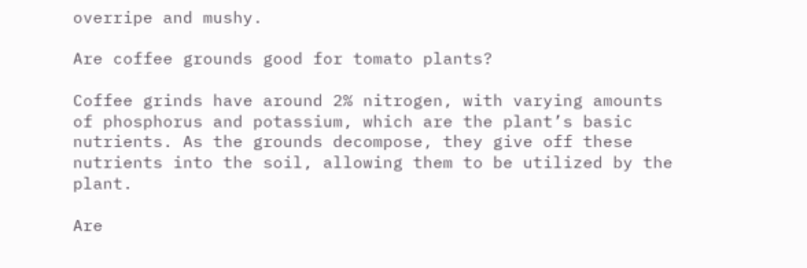overripe and mushy.

Are coffee grounds good for tomato plants?

Coffee grinds have around 2% nitrogen, with varying amounts of phosphorus and potassium, which are the plant’s basic nutrients. As the grounds decompose, they give off these nutrients into the soil, allowing them to be utilized by the plant.

Are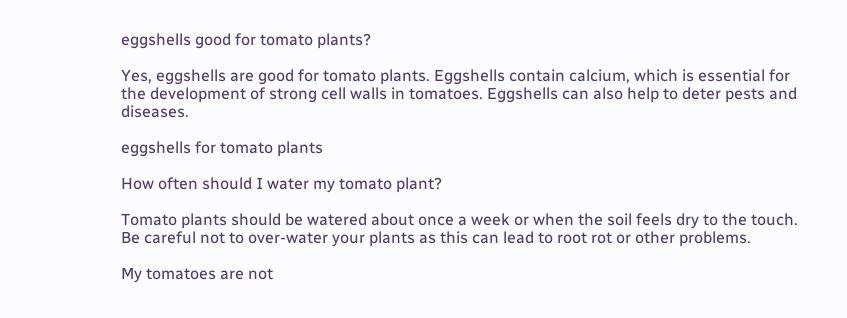eggshells good for tomato plants?

Yes, eggshells are good for tomato plants. Eggshells contain calcium, which is essential for the development of strong cell walls in tomatoes. Eggshells can also help to deter pests and diseases.

eggshells for tomato plants

How often should I water my tomato plant?

Tomato plants should be watered about once a week or when the soil feels dry to the touch. Be careful not to over-water your plants as this can lead to root rot or other problems.

My tomatoes are not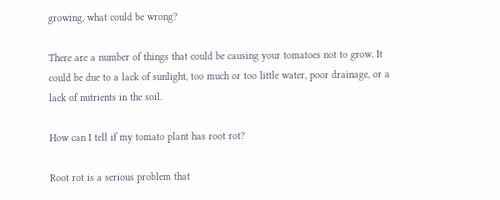growing, what could be wrong?

There are a number of things that could be causing your tomatoes not to grow. It could be due to a lack of sunlight, too much or too little water, poor drainage, or a lack of nutrients in the soil.

How can I tell if my tomato plant has root rot?

Root rot is a serious problem that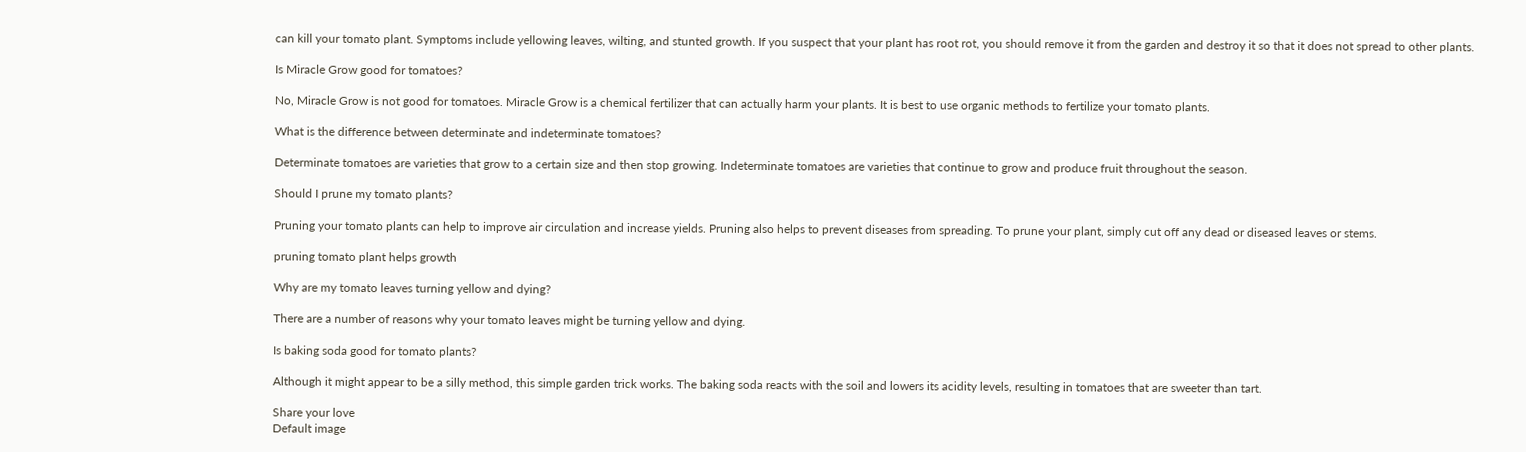can kill your tomato plant. Symptoms include yellowing leaves, wilting, and stunted growth. If you suspect that your plant has root rot, you should remove it from the garden and destroy it so that it does not spread to other plants.

Is Miracle Grow good for tomatoes?

No, Miracle Grow is not good for tomatoes. Miracle Grow is a chemical fertilizer that can actually harm your plants. It is best to use organic methods to fertilize your tomato plants.

What is the difference between determinate and indeterminate tomatoes?

Determinate tomatoes are varieties that grow to a certain size and then stop growing. Indeterminate tomatoes are varieties that continue to grow and produce fruit throughout the season.

Should I prune my tomato plants?

Pruning your tomato plants can help to improve air circulation and increase yields. Pruning also helps to prevent diseases from spreading. To prune your plant, simply cut off any dead or diseased leaves or stems.

pruning tomato plant helps growth

Why are my tomato leaves turning yellow and dying?

There are a number of reasons why your tomato leaves might be turning yellow and dying.

Is baking soda good for tomato plants?

Although it might appear to be a silly method, this simple garden trick works. The baking soda reacts with the soil and lowers its acidity levels, resulting in tomatoes that are sweeter than tart.

Share your love
Default image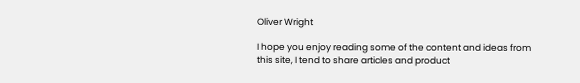Oliver Wright

I hope you enjoy reading some of the content and ideas from this site, I tend to share articles and product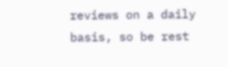reviews on a daily basis, so be rest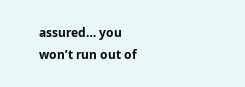assured… you won’t run out of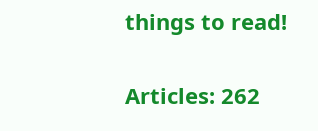things to read!

Articles: 262